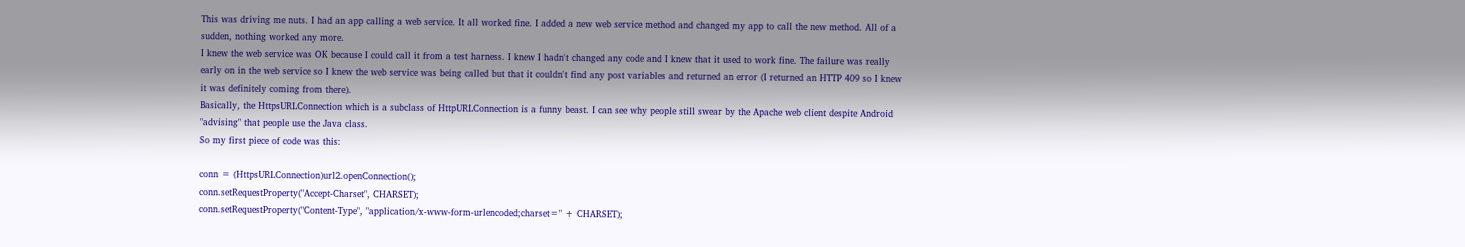This was driving me nuts. I had an app calling a web service. It all worked fine. I added a new web service method and changed my app to call the new method. All of a sudden, nothing worked any more.
I knew the web service was OK because I could call it from a test harness. I knew I hadn't changed any code and I knew that it used to work fine. The failure was really early on in the web service so I knew the web service was being called but that it couldn't find any post variables and returned an error (I returned an HTTP 409 so I knew it was definitely coming from there).
Basically, the HttpsURLConnection which is a subclass of HttpURLConnection is a funny beast. I can see why people still swear by the Apache web client despite Android "advising" that people use the Java class.
So my first piece of code was this:

conn = (HttpsURLConnection)url2.openConnection();
conn.setRequestProperty("Accept-Charset", CHARSET);
conn.setRequestProperty("Content-Type", "application/x-www-form-urlencoded;charset=" + CHARSET);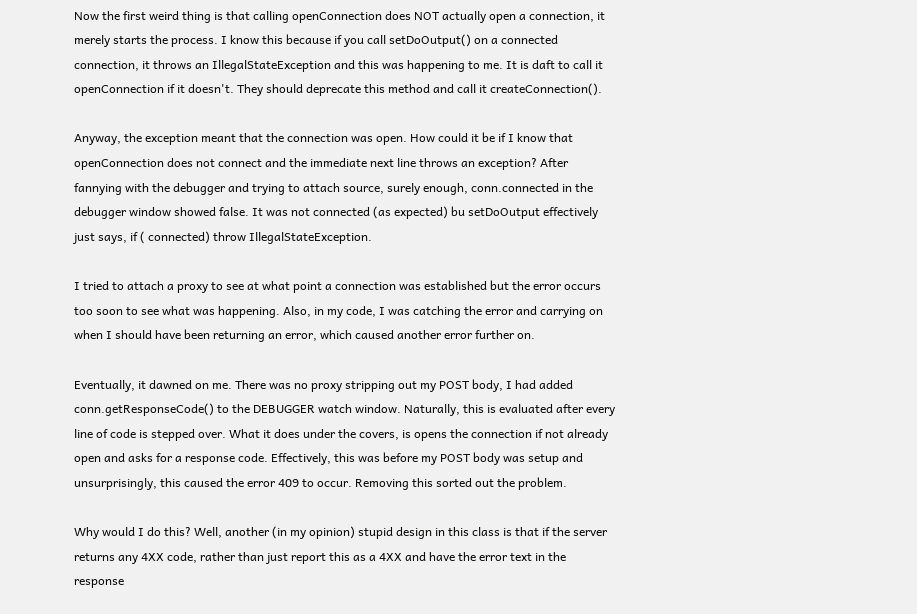Now the first weird thing is that calling openConnection does NOT actually open a connection, it merely starts the process. I know this because if you call setDoOutput() on a connected connection, it throws an IllegalStateException and this was happening to me. It is daft to call it openConnection if it doesn't. They should deprecate this method and call it createConnection().

Anyway, the exception meant that the connection was open. How could it be if I know that openConnection does not connect and the immediate next line throws an exception? After fannying with the debugger and trying to attach source, surely enough, conn.connected in the debugger window showed false. It was not connected (as expected) bu setDoOutput effectively just says, if ( connected) throw IllegalStateException.

I tried to attach a proxy to see at what point a connection was established but the error occurs too soon to see what was happening. Also, in my code, I was catching the error and carrying on when I should have been returning an error, which caused another error further on.

Eventually, it dawned on me. There was no proxy stripping out my POST body, I had added conn.getResponseCode() to the DEBUGGER watch window. Naturally, this is evaluated after every line of code is stepped over. What it does under the covers, is opens the connection if not already open and asks for a response code. Effectively, this was before my POST body was setup and unsurprisingly, this caused the error 409 to occur. Removing this sorted out the problem.

Why would I do this? Well, another (in my opinion) stupid design in this class is that if the server returns any 4XX code, rather than just report this as a 4XX and have the error text in the response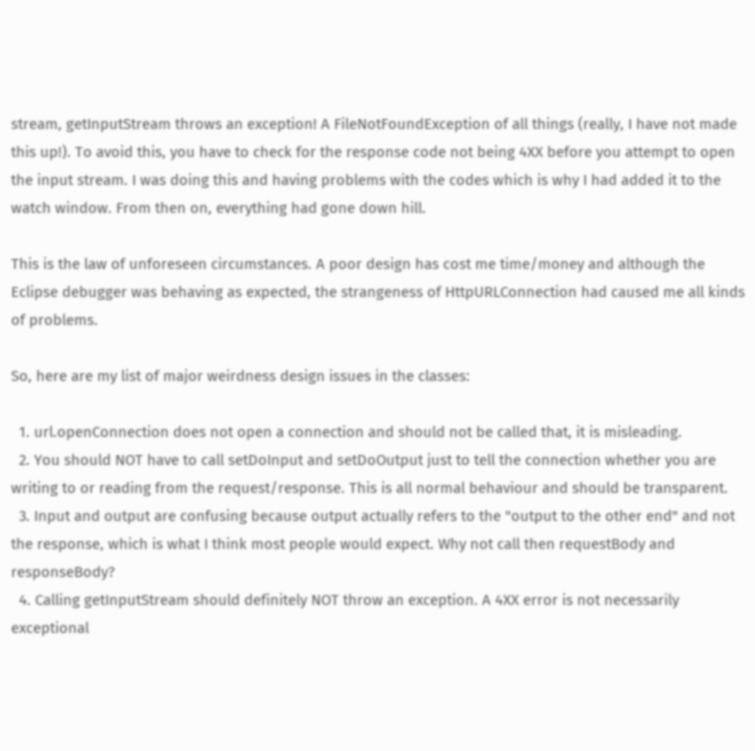stream, getInputStream throws an exception! A FileNotFoundException of all things (really, I have not made this up!). To avoid this, you have to check for the response code not being 4XX before you attempt to open the input stream. I was doing this and having problems with the codes which is why I had added it to the watch window. From then on, everything had gone down hill.

This is the law of unforeseen circumstances. A poor design has cost me time/money and although the Eclipse debugger was behaving as expected, the strangeness of HttpURLConnection had caused me all kinds of problems.

So, here are my list of major weirdness design issues in the classes:

  1. url.openConnection does not open a connection and should not be called that, it is misleading.
  2. You should NOT have to call setDoInput and setDoOutput just to tell the connection whether you are writing to or reading from the request/response. This is all normal behaviour and should be transparent.
  3. Input and output are confusing because output actually refers to the "output to the other end" and not the response, which is what I think most people would expect. Why not call then requestBody and responseBody?
  4. Calling getInputStream should definitely NOT throw an exception. A 4XX error is not necessarily exceptional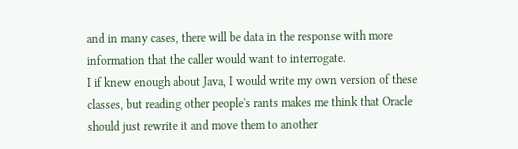and in many cases, there will be data in the response with more information that the caller would want to interrogate.
I if knew enough about Java, I would write my own version of these classes, but reading other people's rants makes me think that Oracle should just rewrite it and move them to another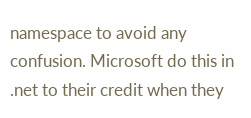namespace to avoid any confusion. Microsoft do this in .net to their credit when they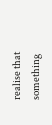realise that something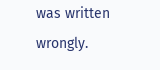was written wrongly.